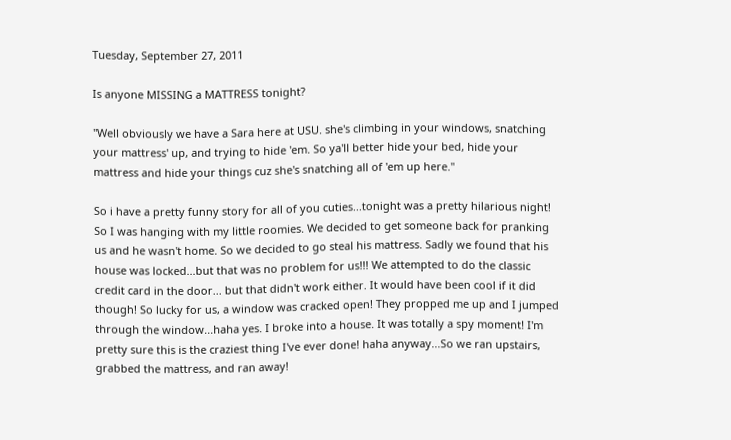Tuesday, September 27, 2011

Is anyone MISSING a MATTRESS tonight?

"Well obviously we have a Sara here at USU. she's climbing in your windows, snatching your mattress' up, and trying to hide 'em. So ya'll better hide your bed, hide your mattress and hide your things cuz she's snatching all of 'em up here."

So i have a pretty funny story for all of you cuties...tonight was a pretty hilarious night! So I was hanging with my little roomies. We decided to get someone back for pranking us and he wasn't home. So we decided to go steal his mattress. Sadly we found that his house was locked...but that was no problem for us!!! We attempted to do the classic credit card in the door... but that didn't work either. It would have been cool if it did though! So lucky for us, a window was cracked open! They propped me up and I jumped through the window...haha yes. I broke into a house. It was totally a spy moment! I'm pretty sure this is the craziest thing I've ever done! haha anyway...So we ran upstairs, grabbed the mattress, and ran away!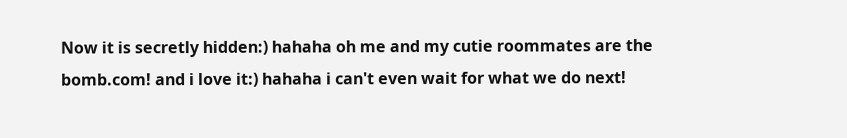Now it is secretly hidden:) hahaha oh me and my cutie roommates are the bomb.com! and i love it:) hahaha i can't even wait for what we do next!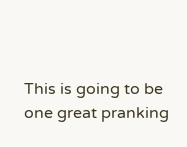This is going to be one great pranking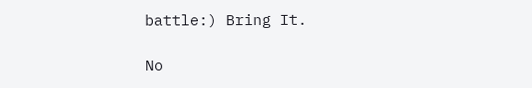battle:) Bring It.

No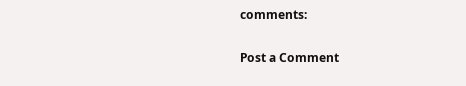comments:

Post a Comment